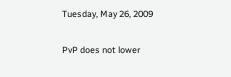Tuesday, May 26, 2009

PvP does not lower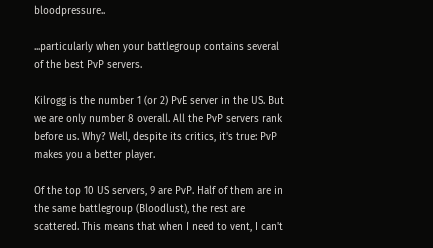bloodpressure..

...particularly when your battlegroup contains several of the best PvP servers.

Kilrogg is the number 1 (or 2) PvE server in the US. But we are only number 8 overall. All the PvP servers rank before us. Why? Well, despite its critics, it's true: PvP makes you a better player.

Of the top 10 US servers, 9 are PvP. Half of them are in the same battlegroup (Bloodlust), the rest are scattered. This means that when I need to vent, I can't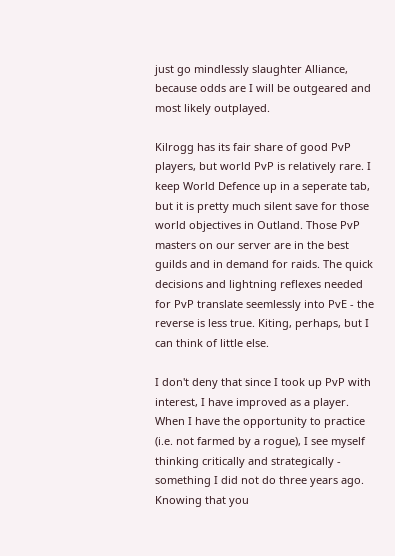just go mindlessly slaughter Alliance, because odds are I will be outgeared and most likely outplayed.

Kilrogg has its fair share of good PvP players, but world PvP is relatively rare. I keep World Defence up in a seperate tab, but it is pretty much silent save for those world objectives in Outland. Those PvP masters on our server are in the best guilds and in demand for raids. The quick decisions and lightning reflexes needed for PvP translate seemlessly into PvE - the reverse is less true. Kiting, perhaps, but I can think of little else.

I don't deny that since I took up PvP with interest, I have improved as a player. When I have the opportunity to practice (i.e. not farmed by a rogue), I see myself thinking critically and strategically - something I did not do three years ago. Knowing that you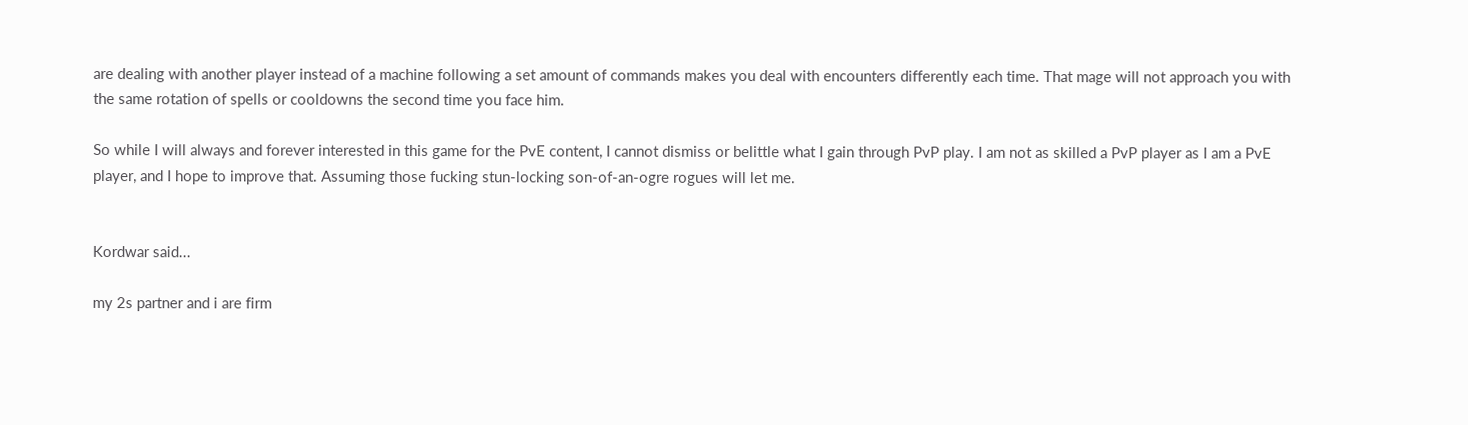are dealing with another player instead of a machine following a set amount of commands makes you deal with encounters differently each time. That mage will not approach you with the same rotation of spells or cooldowns the second time you face him.

So while I will always and forever interested in this game for the PvE content, I cannot dismiss or belittle what I gain through PvP play. I am not as skilled a PvP player as I am a PvE player, and I hope to improve that. Assuming those fucking stun-locking son-of-an-ogre rogues will let me.


Kordwar said...

my 2s partner and i are firm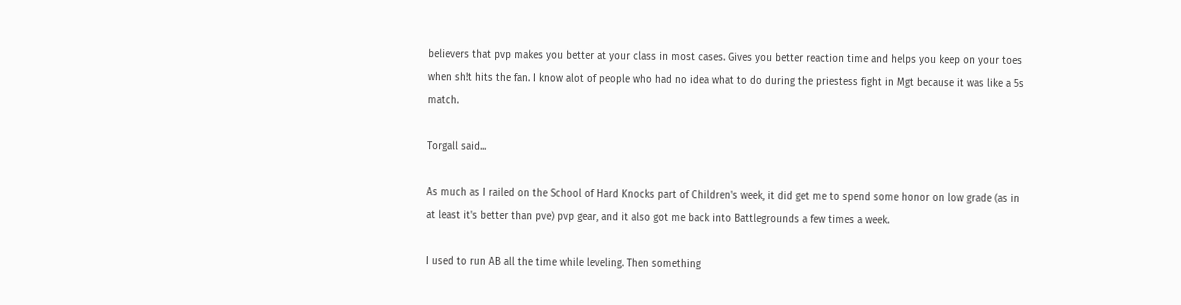believers that pvp makes you better at your class in most cases. Gives you better reaction time and helps you keep on your toes when sh!t hits the fan. I know alot of people who had no idea what to do during the priestess fight in Mgt because it was like a 5s match.

Torgall said...

As much as I railed on the School of Hard Knocks part of Children's week, it did get me to spend some honor on low grade (as in at least it's better than pve) pvp gear, and it also got me back into Battlegrounds a few times a week.

I used to run AB all the time while leveling. Then something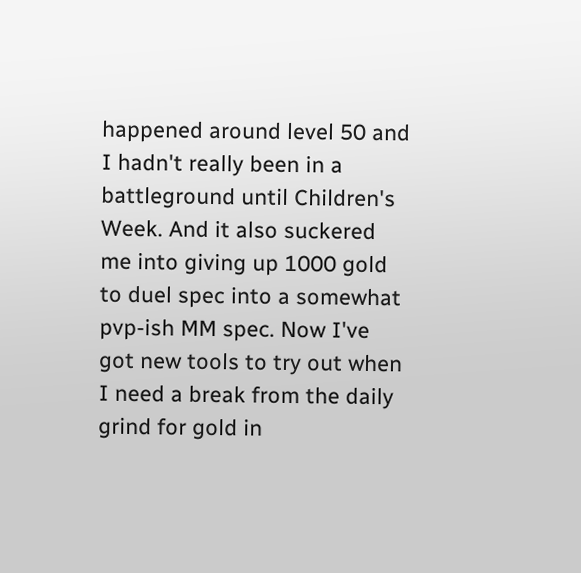happened around level 50 and I hadn't really been in a battleground until Children's Week. And it also suckered me into giving up 1000 gold to duel spec into a somewhat pvp-ish MM spec. Now I've got new tools to try out when I need a break from the daily grind for gold in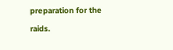preparation for the raids.